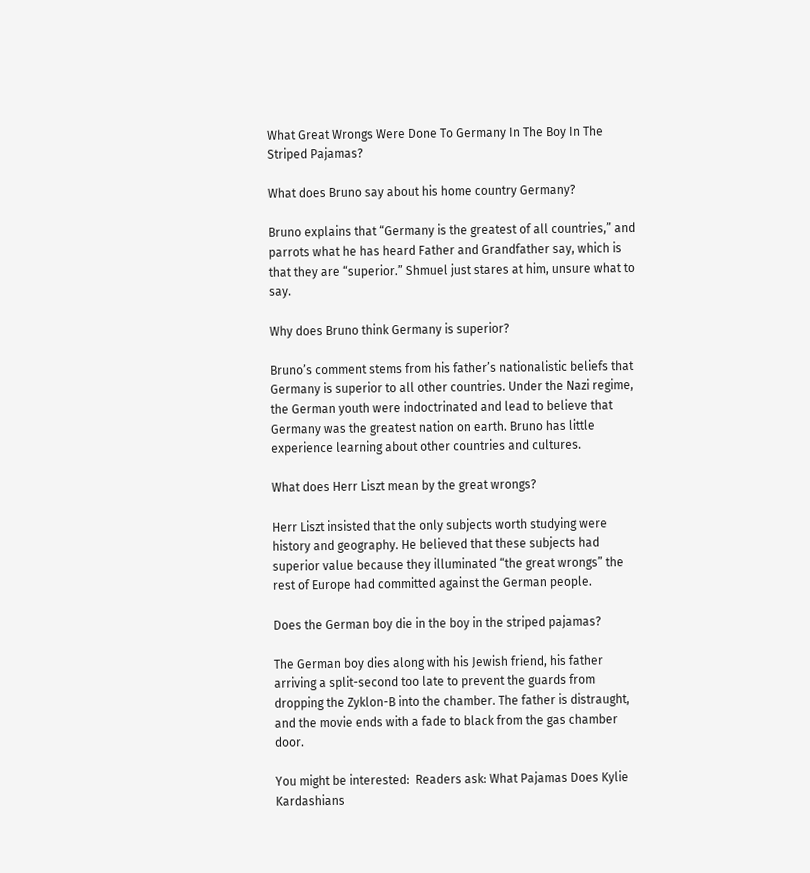What Great Wrongs Were Done To Germany In The Boy In The Striped Pajamas?

What does Bruno say about his home country Germany?

Bruno explains that “Germany is the greatest of all countries,” and parrots what he has heard Father and Grandfather say, which is that they are “superior.” Shmuel just stares at him, unsure what to say.

Why does Bruno think Germany is superior?

Bruno’s comment stems from his father’s nationalistic beliefs that Germany is superior to all other countries. Under the Nazi regime, the German youth were indoctrinated and lead to believe that Germany was the greatest nation on earth. Bruno has little experience learning about other countries and cultures.

What does Herr Liszt mean by the great wrongs?

Herr Liszt insisted that the only subjects worth studying were history and geography. He believed that these subjects had superior value because they illuminated “the great wrongs” the rest of Europe had committed against the German people.

Does the German boy die in the boy in the striped pajamas?

The German boy dies along with his Jewish friend, his father arriving a split-second too late to prevent the guards from dropping the Zyklon-B into the chamber. The father is distraught, and the movie ends with a fade to black from the gas chamber door.

You might be interested:  Readers ask: What Pajamas Does Kylie Kardashians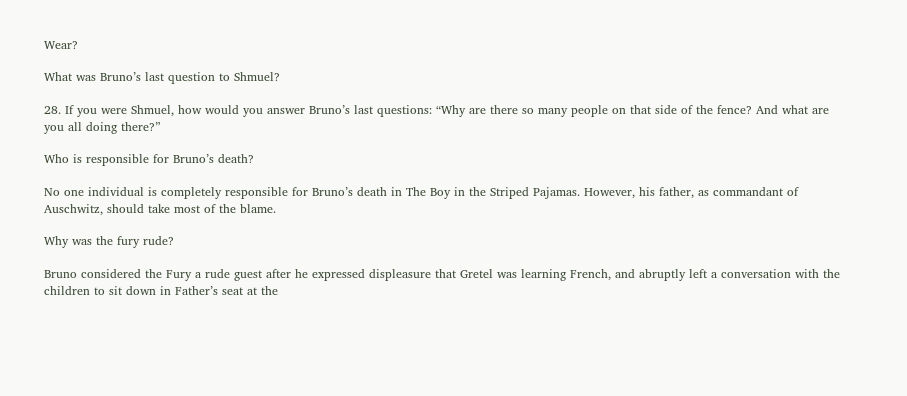Wear?

What was Bruno’s last question to Shmuel?

28. If you were Shmuel, how would you answer Bruno’s last questions: “Why are there so many people on that side of the fence? And what are you all doing there?”

Who is responsible for Bruno’s death?

No one individual is completely responsible for Bruno’s death in The Boy in the Striped Pajamas. However, his father, as commandant of Auschwitz, should take most of the blame.

Why was the fury rude?

Bruno considered the Fury a rude guest after he expressed displeasure that Gretel was learning French, and abruptly left a conversation with the children to sit down in Father’s seat at the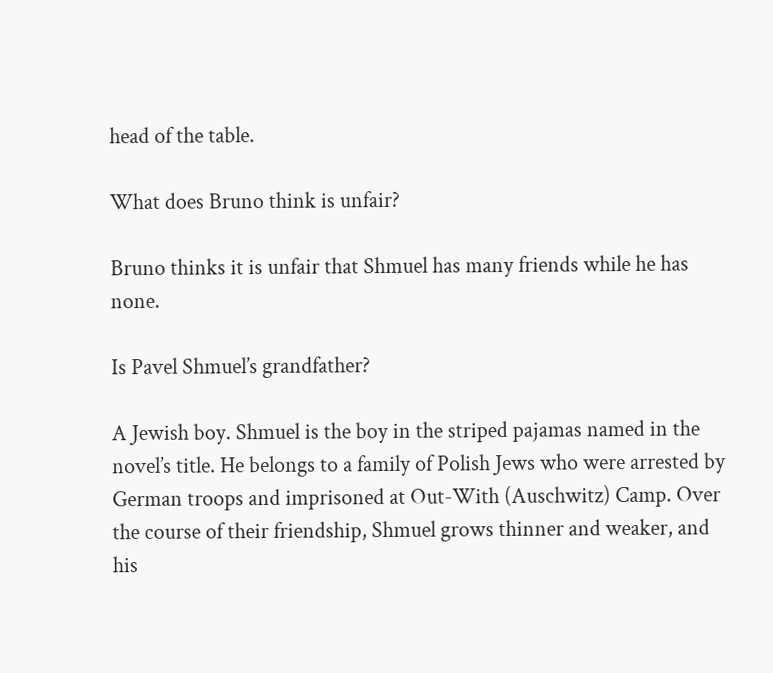head of the table.

What does Bruno think is unfair?

Bruno thinks it is unfair that Shmuel has many friends while he has none.

Is Pavel Shmuel’s grandfather?

A Jewish boy. Shmuel is the boy in the striped pajamas named in the novel’s title. He belongs to a family of Polish Jews who were arrested by German troops and imprisoned at Out-With (Auschwitz) Camp. Over the course of their friendship, Shmuel grows thinner and weaker, and his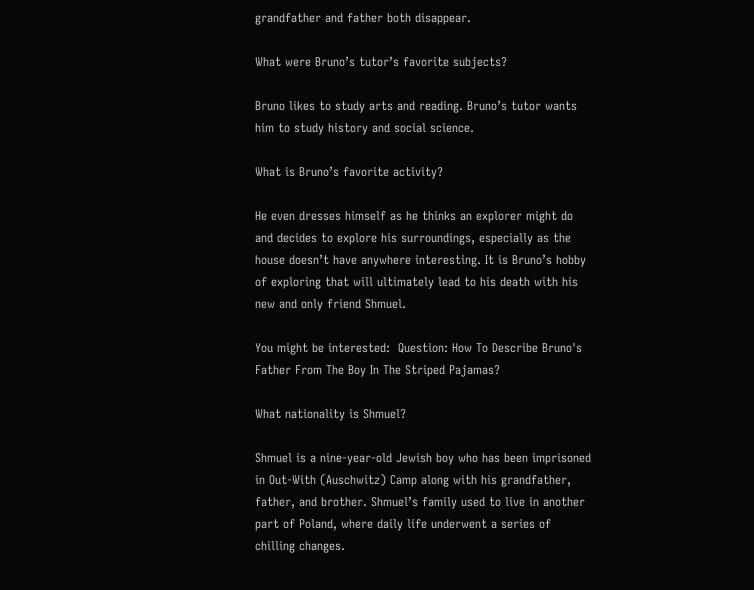grandfather and father both disappear.

What were Bruno’s tutor’s favorite subjects?

Bruno likes to study arts and reading. Bruno’s tutor wants him to study history and social science.

What is Bruno’s favorite activity?

He even dresses himself as he thinks an explorer might do and decides to explore his surroundings, especially as the house doesn’t have anywhere interesting. It is Bruno’s hobby of exploring that will ultimately lead to his death with his new and only friend Shmuel.

You might be interested:  Question: How To Describe Bruno's Father From The Boy In The Striped Pajamas?

What nationality is Shmuel?

Shmuel is a nine-year-old Jewish boy who has been imprisoned in Out-With (Auschwitz) Camp along with his grandfather, father, and brother. Shmuel’s family used to live in another part of Poland, where daily life underwent a series of chilling changes.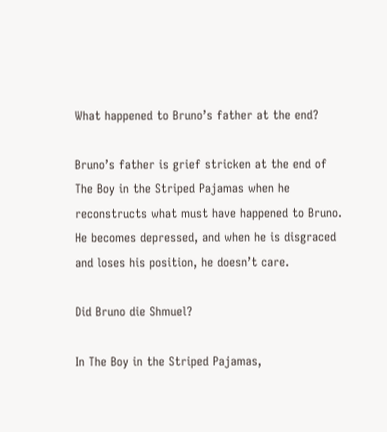What happened to Bruno’s father at the end?

Bruno’s father is grief stricken at the end of The Boy in the Striped Pajamas when he reconstructs what must have happened to Bruno. He becomes depressed, and when he is disgraced and loses his position, he doesn’t care.

Did Bruno die Shmuel?

In The Boy in the Striped Pajamas,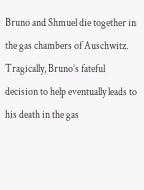Bruno and Shmuel die together in the gas chambers of Auschwitz. Tragically, Bruno’s fateful decision to help eventually leads to his death in the gas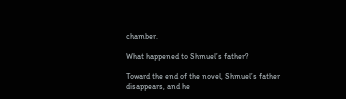chamber.

What happened to Shmuel’s father?

Toward the end of the novel, Shmuel’s father disappears, and he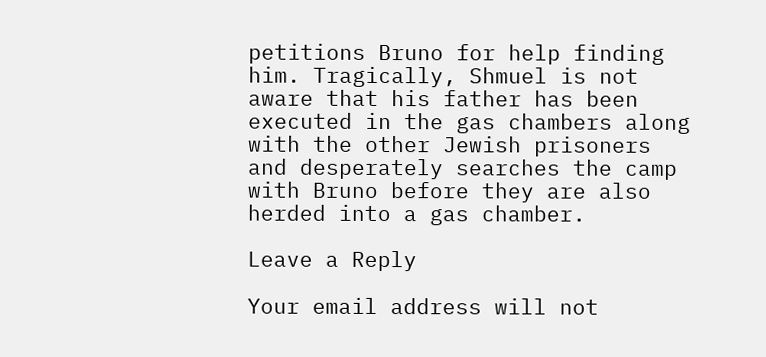petitions Bruno for help finding him. Tragically, Shmuel is not aware that his father has been executed in the gas chambers along with the other Jewish prisoners and desperately searches the camp with Bruno before they are also herded into a gas chamber.

Leave a Reply

Your email address will not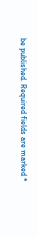be published. Required fields are marked *